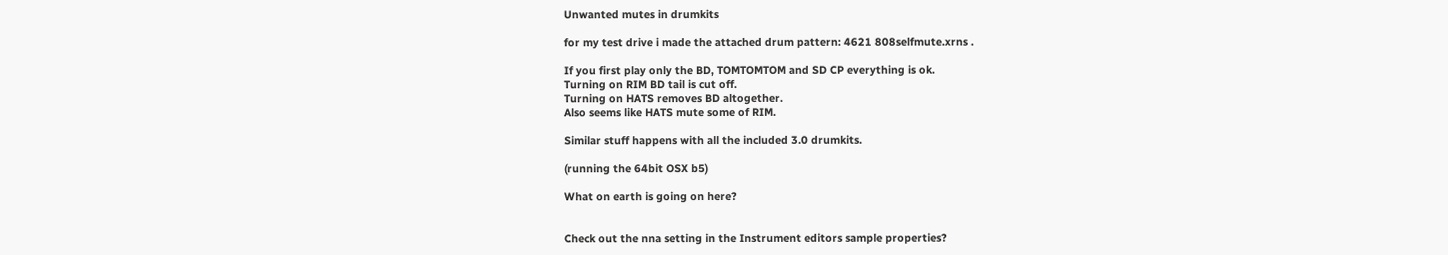Unwanted mutes in drumkits

for my test drive i made the attached drum pattern: 4621 808selfmute.xrns .

If you first play only the BD, TOMTOMTOM and SD CP everything is ok.
Turning on RIM BD tail is cut off.
Turning on HATS removes BD altogether.
Also seems like HATS mute some of RIM.

Similar stuff happens with all the included 3.0 drumkits.

(running the 64bit OSX b5)

What on earth is going on here?


Check out the nna setting in the Instrument editors sample properties?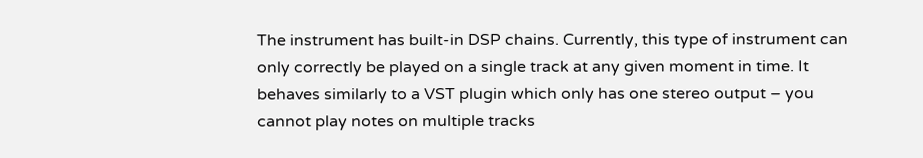The instrument has built-in DSP chains. Currently, this type of instrument can only correctly be played on a single track at any given moment in time. It behaves similarly to a VST plugin which only has one stereo output – you cannot play notes on multiple tracks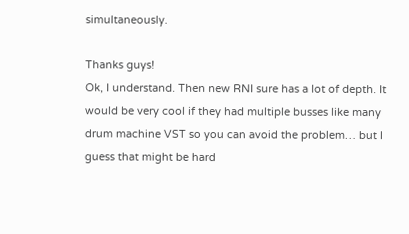simultaneously.

Thanks guys!
Ok, I understand. Then new RNI sure has a lot of depth. It would be very cool if they had multiple busses like many drum machine VST so you can avoid the problem… but I guess that might be hard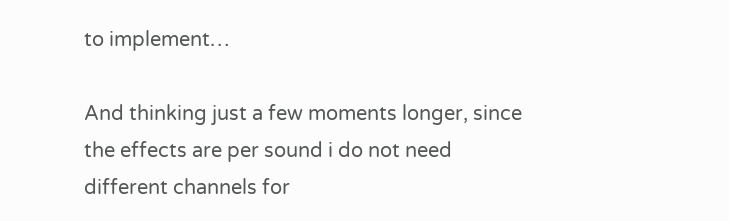to implement…

And thinking just a few moments longer, since the effects are per sound i do not need different channels for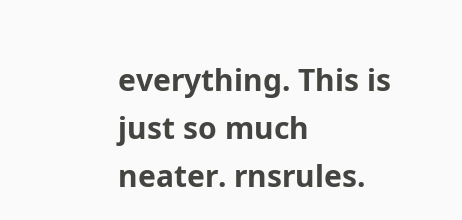everything. This is just so much neater. rnsrules.